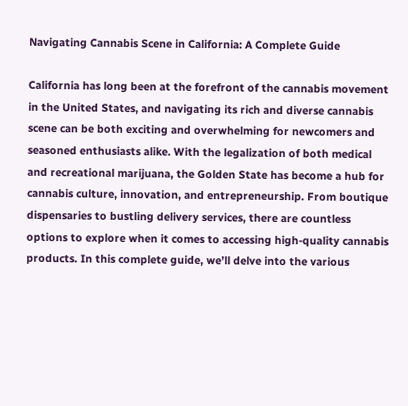Navigating Cannabis Scene in California: A Complete Guide

California has long been at the forefront of the cannabis movement in the United States, and navigating its rich and diverse cannabis scene can be both exciting and overwhelming for newcomers and seasoned enthusiasts alike. With the legalization of both medical and recreational marijuana, the Golden State has become a hub for cannabis culture, innovation, and entrepreneurship. From boutique dispensaries to bustling delivery services, there are countless options to explore when it comes to accessing high-quality cannabis products. In this complete guide, we’ll delve into the various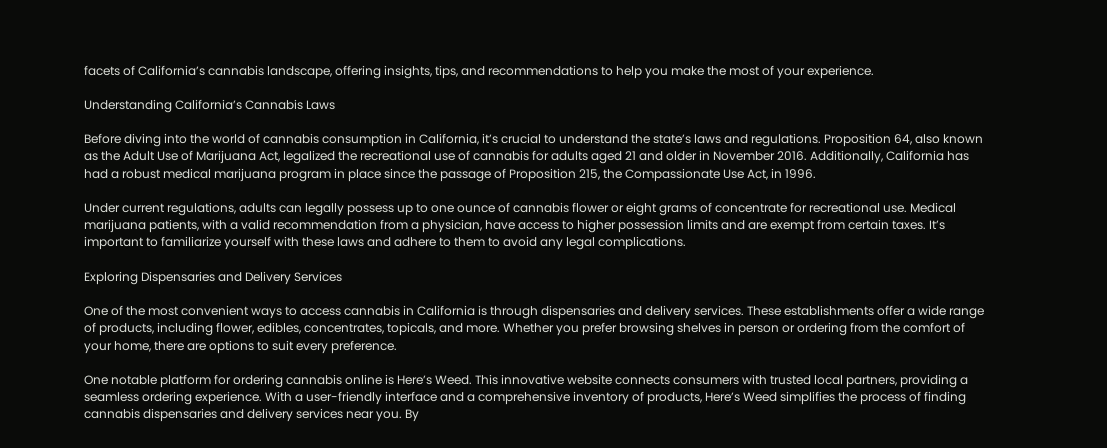facets of California’s cannabis landscape, offering insights, tips, and recommendations to help you make the most of your experience.

Understanding California’s Cannabis Laws

Before diving into the world of cannabis consumption in California, it’s crucial to understand the state’s laws and regulations. Proposition 64, also known as the Adult Use of Marijuana Act, legalized the recreational use of cannabis for adults aged 21 and older in November 2016. Additionally, California has had a robust medical marijuana program in place since the passage of Proposition 215, the Compassionate Use Act, in 1996.

Under current regulations, adults can legally possess up to one ounce of cannabis flower or eight grams of concentrate for recreational use. Medical marijuana patients, with a valid recommendation from a physician, have access to higher possession limits and are exempt from certain taxes. It’s important to familiarize yourself with these laws and adhere to them to avoid any legal complications.

Exploring Dispensaries and Delivery Services

One of the most convenient ways to access cannabis in California is through dispensaries and delivery services. These establishments offer a wide range of products, including flower, edibles, concentrates, topicals, and more. Whether you prefer browsing shelves in person or ordering from the comfort of your home, there are options to suit every preference.

One notable platform for ordering cannabis online is Here’s Weed. This innovative website connects consumers with trusted local partners, providing a seamless ordering experience. With a user-friendly interface and a comprehensive inventory of products, Here’s Weed simplifies the process of finding cannabis dispensaries and delivery services near you. By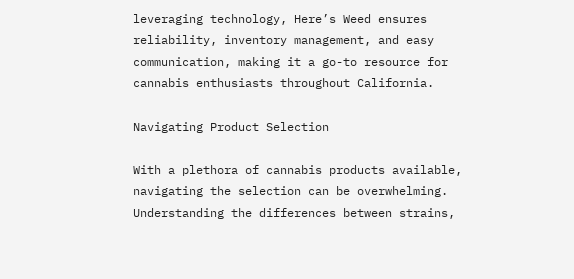leveraging technology, Here’s Weed ensures reliability, inventory management, and easy communication, making it a go-to resource for cannabis enthusiasts throughout California.

Navigating Product Selection

With a plethora of cannabis products available, navigating the selection can be overwhelming. Understanding the differences between strains,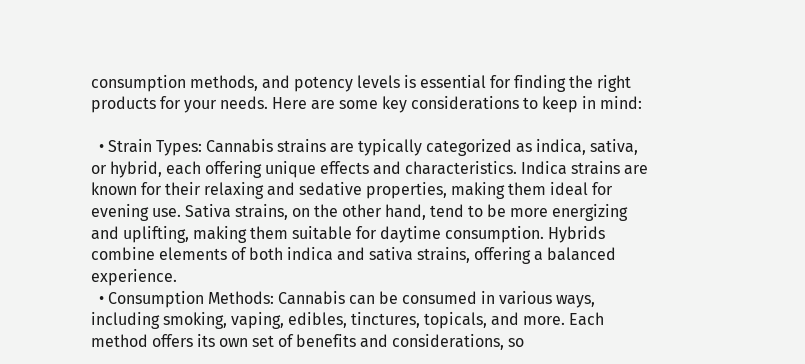consumption methods, and potency levels is essential for finding the right products for your needs. Here are some key considerations to keep in mind:

  • Strain Types: Cannabis strains are typically categorized as indica, sativa, or hybrid, each offering unique effects and characteristics. Indica strains are known for their relaxing and sedative properties, making them ideal for evening use. Sativa strains, on the other hand, tend to be more energizing and uplifting, making them suitable for daytime consumption. Hybrids combine elements of both indica and sativa strains, offering a balanced experience.
  • Consumption Methods: Cannabis can be consumed in various ways, including smoking, vaping, edibles, tinctures, topicals, and more. Each method offers its own set of benefits and considerations, so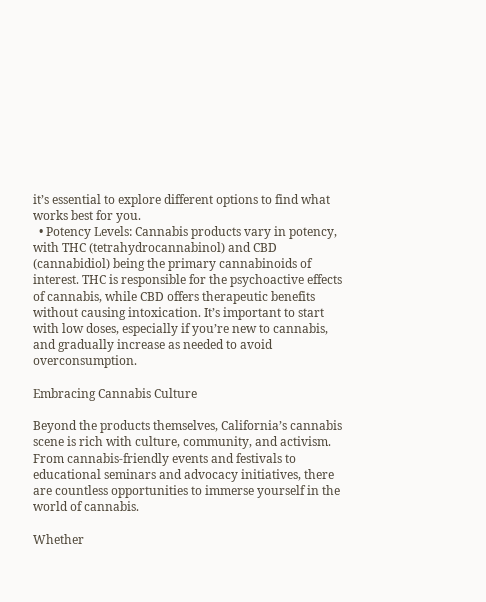it’s essential to explore different options to find what works best for you.
  • Potency Levels: Cannabis products vary in potency, with THC (tetrahydrocannabinol) and CBD (cannabidiol) being the primary cannabinoids of interest. THC is responsible for the psychoactive effects of cannabis, while CBD offers therapeutic benefits without causing intoxication. It’s important to start with low doses, especially if you’re new to cannabis, and gradually increase as needed to avoid overconsumption.

Embracing Cannabis Culture

Beyond the products themselves, California’s cannabis scene is rich with culture, community, and activism. From cannabis-friendly events and festivals to educational seminars and advocacy initiatives, there are countless opportunities to immerse yourself in the world of cannabis.

Whether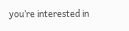you’re interested in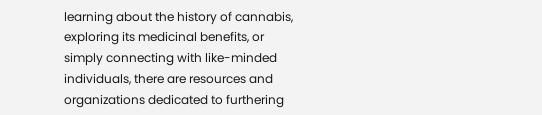learning about the history of cannabis, exploring its medicinal benefits, or simply connecting with like-minded individuals, there are resources and organizations dedicated to furthering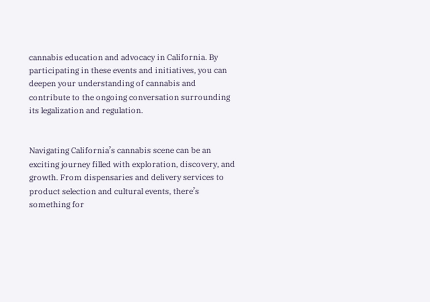cannabis education and advocacy in California. By participating in these events and initiatives, you can deepen your understanding of cannabis and contribute to the ongoing conversation surrounding its legalization and regulation.


Navigating California’s cannabis scene can be an exciting journey filled with exploration, discovery, and growth. From dispensaries and delivery services to product selection and cultural events, there’s something for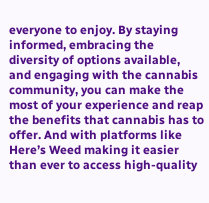everyone to enjoy. By staying informed, embracing the diversity of options available, and engaging with the cannabis community, you can make the most of your experience and reap the benefits that cannabis has to offer. And with platforms like Here’s Weed making it easier than ever to access high-quality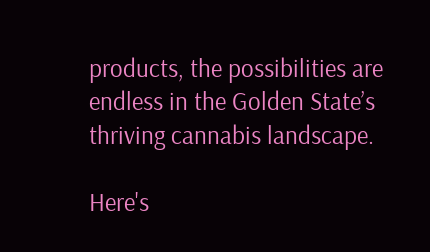products, the possibilities are endless in the Golden State’s thriving cannabis landscape.

Here's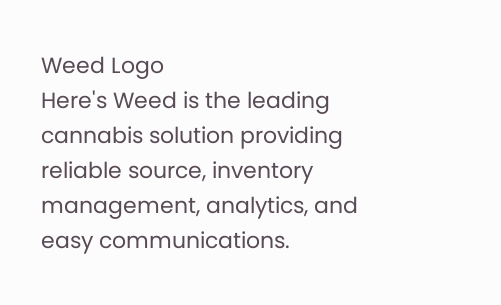Weed Logo
Here's Weed is the leading cannabis solution providing reliable source, inventory management, analytics, and easy communications.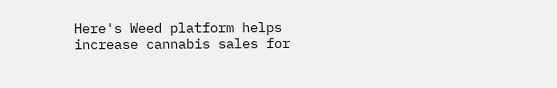Here's Weed platform helps increase cannabis sales for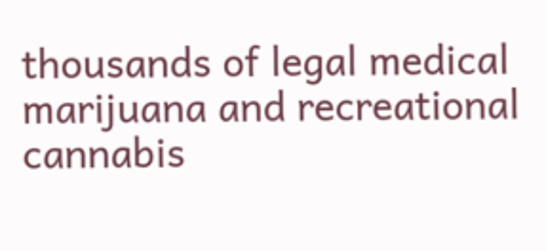thousands of legal medical marijuana and recreational cannabis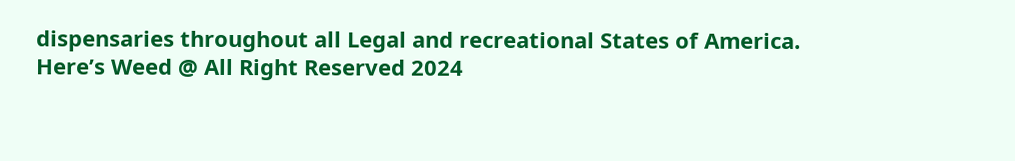dispensaries throughout all Legal and recreational States of America.
Here’s Weed @ All Right Reserved 2024